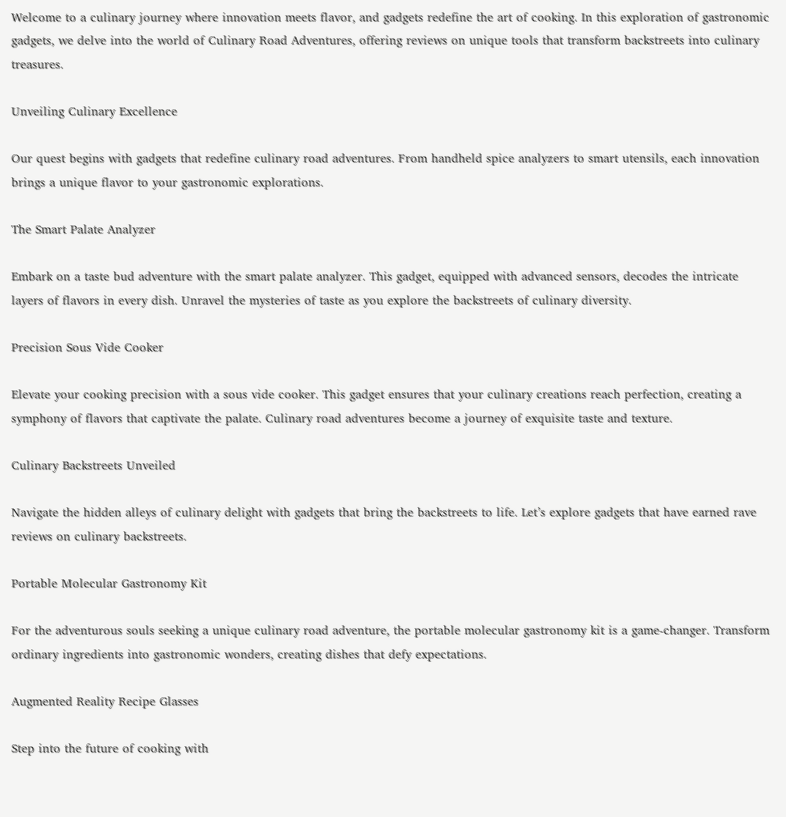Welcome to a culinary journey where innovation meets flavor, and gadgets redefine the art of cooking. In this exploration of gastronomic gadgets, we delve into the world of Culinary Road Adventures, offering reviews on unique tools that transform backstreets into culinary treasures.

Unveiling Culinary Excellence

Our quest begins with gadgets that redefine culinary road adventures. From handheld spice analyzers to smart utensils, each innovation brings a unique flavor to your gastronomic explorations.

The Smart Palate Analyzer

Embark on a taste bud adventure with the smart palate analyzer. This gadget, equipped with advanced sensors, decodes the intricate layers of flavors in every dish. Unravel the mysteries of taste as you explore the backstreets of culinary diversity.

Precision Sous Vide Cooker

Elevate your cooking precision with a sous vide cooker. This gadget ensures that your culinary creations reach perfection, creating a symphony of flavors that captivate the palate. Culinary road adventures become a journey of exquisite taste and texture.

Culinary Backstreets Unveiled

Navigate the hidden alleys of culinary delight with gadgets that bring the backstreets to life. Let’s explore gadgets that have earned rave reviews on culinary backstreets.

Portable Molecular Gastronomy Kit

For the adventurous souls seeking a unique culinary road adventure, the portable molecular gastronomy kit is a game-changer. Transform ordinary ingredients into gastronomic wonders, creating dishes that defy expectations.

Augmented Reality Recipe Glasses

Step into the future of cooking with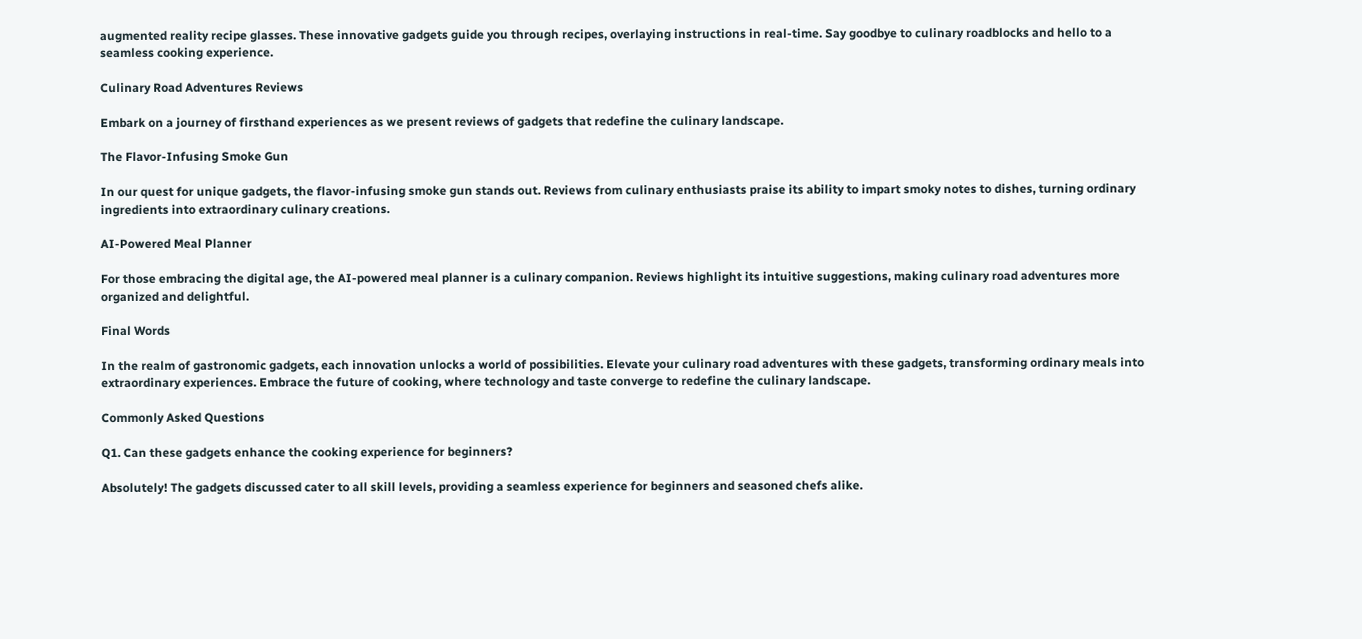augmented reality recipe glasses. These innovative gadgets guide you through recipes, overlaying instructions in real-time. Say goodbye to culinary roadblocks and hello to a seamless cooking experience.

Culinary Road Adventures Reviews

Embark on a journey of firsthand experiences as we present reviews of gadgets that redefine the culinary landscape.

The Flavor-Infusing Smoke Gun

In our quest for unique gadgets, the flavor-infusing smoke gun stands out. Reviews from culinary enthusiasts praise its ability to impart smoky notes to dishes, turning ordinary ingredients into extraordinary culinary creations.

AI-Powered Meal Planner

For those embracing the digital age, the AI-powered meal planner is a culinary companion. Reviews highlight its intuitive suggestions, making culinary road adventures more organized and delightful.

Final Words

In the realm of gastronomic gadgets, each innovation unlocks a world of possibilities. Elevate your culinary road adventures with these gadgets, transforming ordinary meals into extraordinary experiences. Embrace the future of cooking, where technology and taste converge to redefine the culinary landscape.

Commonly Asked Questions

Q1. Can these gadgets enhance the cooking experience for beginners?

Absolutely! The gadgets discussed cater to all skill levels, providing a seamless experience for beginners and seasoned chefs alike.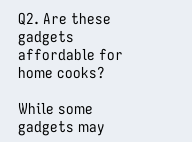Q2. Are these gadgets affordable for home cooks?

While some gadgets may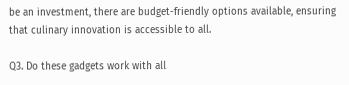be an investment, there are budget-friendly options available, ensuring that culinary innovation is accessible to all.

Q3. Do these gadgets work with all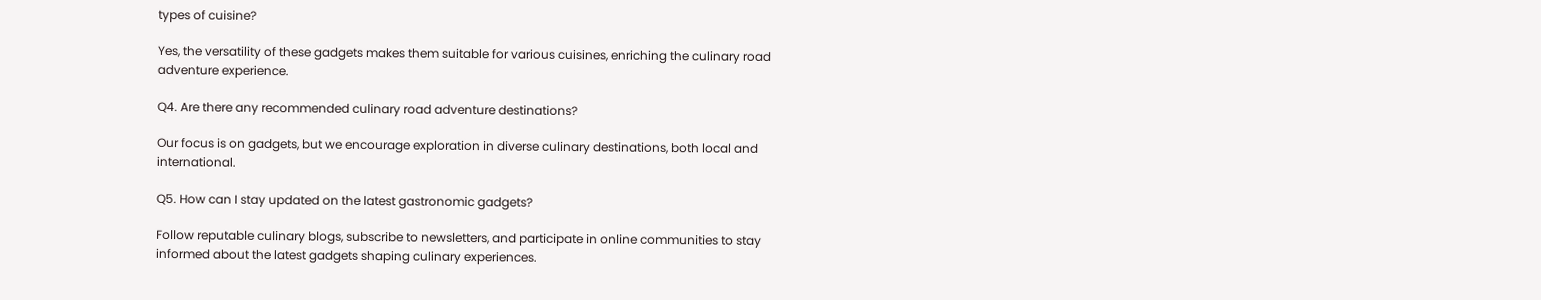types of cuisine?

Yes, the versatility of these gadgets makes them suitable for various cuisines, enriching the culinary road adventure experience.

Q4. Are there any recommended culinary road adventure destinations?

Our focus is on gadgets, but we encourage exploration in diverse culinary destinations, both local and international.

Q5. How can I stay updated on the latest gastronomic gadgets?

Follow reputable culinary blogs, subscribe to newsletters, and participate in online communities to stay informed about the latest gadgets shaping culinary experiences.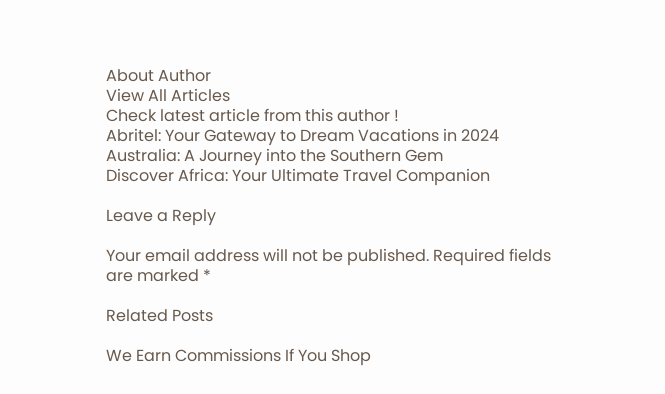About Author
View All Articles
Check latest article from this author !
Abritel: Your Gateway to Dream Vacations in 2024
Australia: A Journey into the Southern Gem
Discover Africa: Your Ultimate Travel Companion

Leave a Reply

Your email address will not be published. Required fields are marked *

Related Posts

We Earn Commissions If You Shop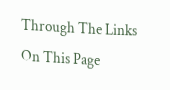Through The Links On This Page